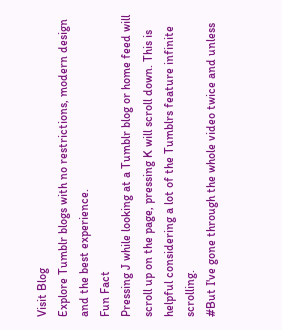Visit Blog
Explore Tumblr blogs with no restrictions, modern design and the best experience.
Fun Fact
Pressing J while looking at a Tumblr blog or home feed will scroll up on the page, pressing K will scroll down. This is helpful considering a lot of the Tumblrs feature infinite scrolling.
#But I've gone through the whole video twice and unless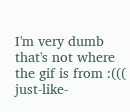I'm very dumb that's not where the gif is from :(((
just-like-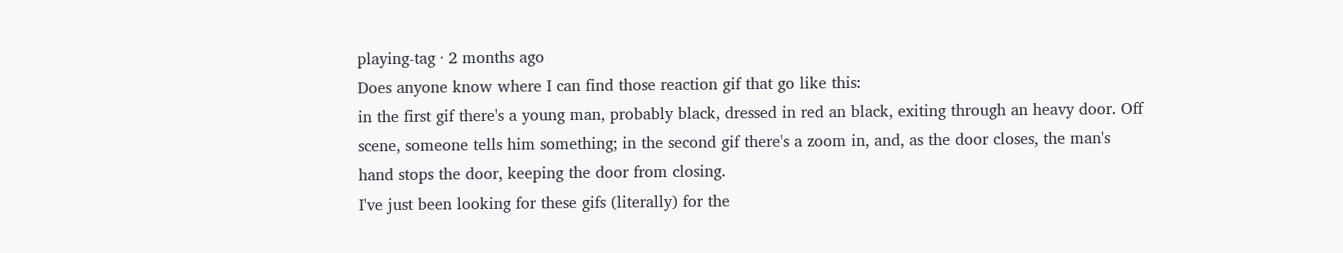playing-tag · 2 months ago
Does anyone know where I can find those reaction gif that go like this:
in the first gif there's a young man, probably black, dressed in red an black, exiting through an heavy door. Off scene, someone tells him something; in the second gif there's a zoom in, and, as the door closes, the man's hand stops the door, keeping the door from closing.
I've just been looking for these gifs (literally) for the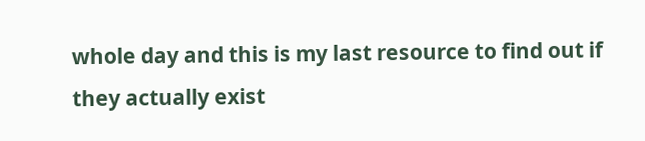whole day and this is my last resource to find out if they actually exist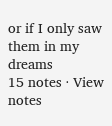or if I only saw them in my dreams
15 notes · View notes